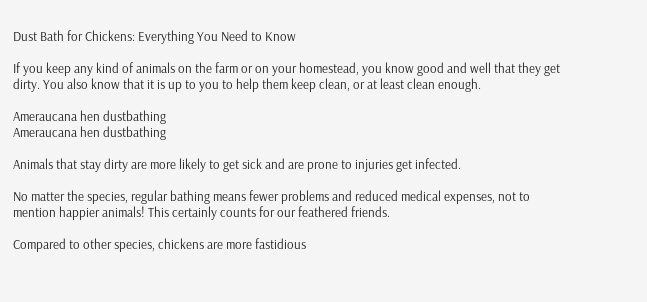Dust Bath for Chickens: Everything You Need to Know

If you keep any kind of animals on the farm or on your homestead, you know good and well that they get dirty. You also know that it is up to you to help them keep clean, or at least clean enough.

Ameraucana hen dustbathing
Ameraucana hen dustbathing

Animals that stay dirty are more likely to get sick and are prone to injuries get infected.

No matter the species, regular bathing means fewer problems and reduced medical expenses, not to mention happier animals! This certainly counts for our feathered friends.

Compared to other species, chickens are more fastidious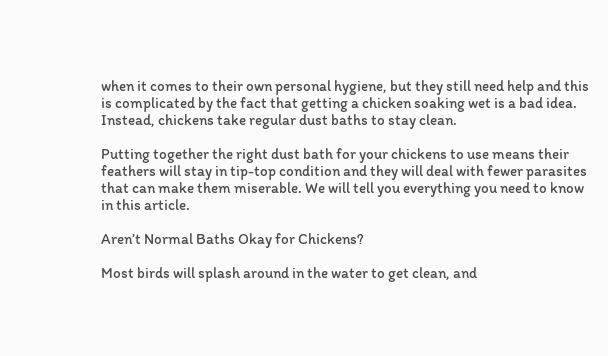when it comes to their own personal hygiene, but they still need help and this is complicated by the fact that getting a chicken soaking wet is a bad idea. Instead, chickens take regular dust baths to stay clean.

Putting together the right dust bath for your chickens to use means their feathers will stay in tip-top condition and they will deal with fewer parasites that can make them miserable. We will tell you everything you need to know in this article.

Aren’t Normal Baths Okay for Chickens?

Most birds will splash around in the water to get clean, and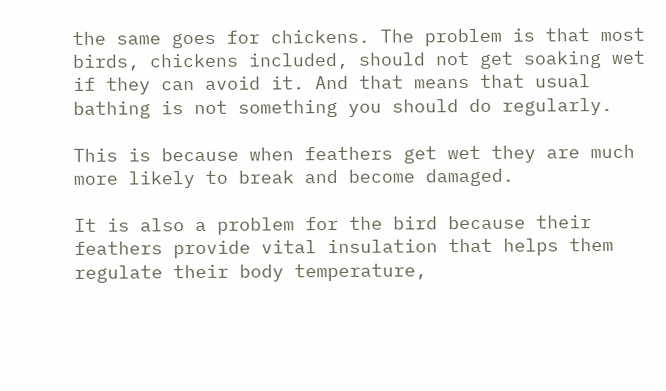the same goes for chickens. The problem is that most birds, chickens included, should not get soaking wet if they can avoid it. And that means that usual bathing is not something you should do regularly.

This is because when feathers get wet they are much more likely to break and become damaged.

It is also a problem for the bird because their feathers provide vital insulation that helps them regulate their body temperature,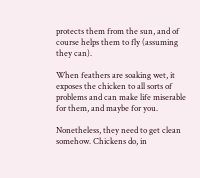protects them from the sun, and of course helps them to fly (assuming they can).

When feathers are soaking wet, it exposes the chicken to all sorts of problems and can make life miserable for them, and maybe for you.

Nonetheless, they need to get clean somehow. Chickens do, in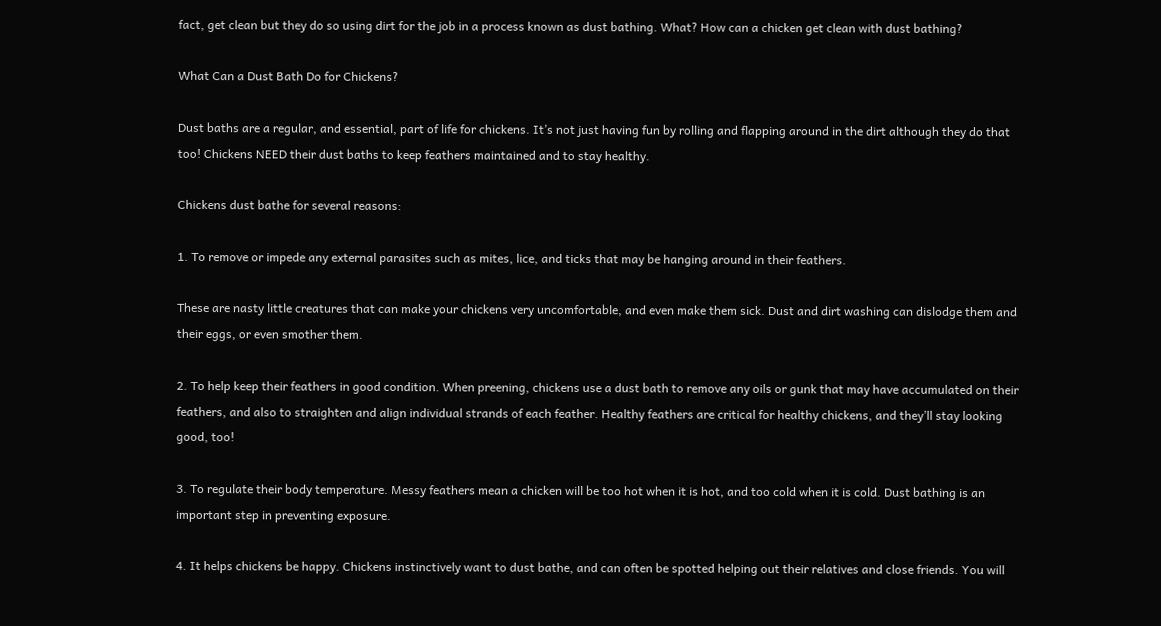fact, get clean but they do so using dirt for the job in a process known as dust bathing. What? How can a chicken get clean with dust bathing?

What Can a Dust Bath Do for Chickens?

Dust baths are a regular, and essential, part of life for chickens. It’s not just having fun by rolling and flapping around in the dirt although they do that too! Chickens NEED their dust baths to keep feathers maintained and to stay healthy.

Chickens dust bathe for several reasons:

1. To remove or impede any external parasites such as mites, lice, and ticks that may be hanging around in their feathers.

These are nasty little creatures that can make your chickens very uncomfortable, and even make them sick. Dust and dirt washing can dislodge them and their eggs, or even smother them.

2. To help keep their feathers in good condition. When preening, chickens use a dust bath to remove any oils or gunk that may have accumulated on their feathers, and also to straighten and align individual strands of each feather. Healthy feathers are critical for healthy chickens, and they’ll stay looking good, too!

3. To regulate their body temperature. Messy feathers mean a chicken will be too hot when it is hot, and too cold when it is cold. Dust bathing is an important step in preventing exposure.

4. It helps chickens be happy. Chickens instinctively want to dust bathe, and can often be spotted helping out their relatives and close friends. You will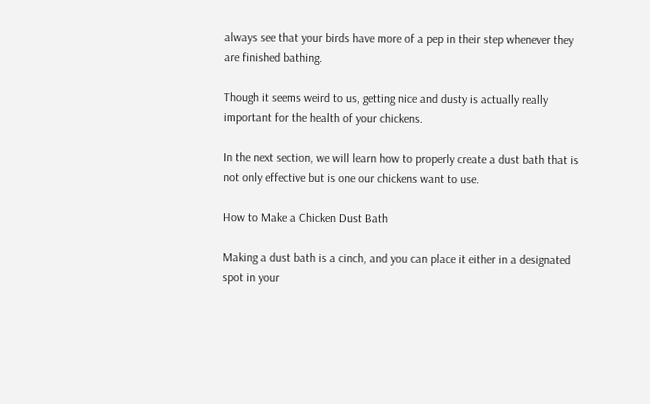always see that your birds have more of a pep in their step whenever they are finished bathing.

Though it seems weird to us, getting nice and dusty is actually really important for the health of your chickens.

In the next section, we will learn how to properly create a dust bath that is not only effective but is one our chickens want to use.

How to Make a Chicken Dust Bath

Making a dust bath is a cinch, and you can place it either in a designated spot in your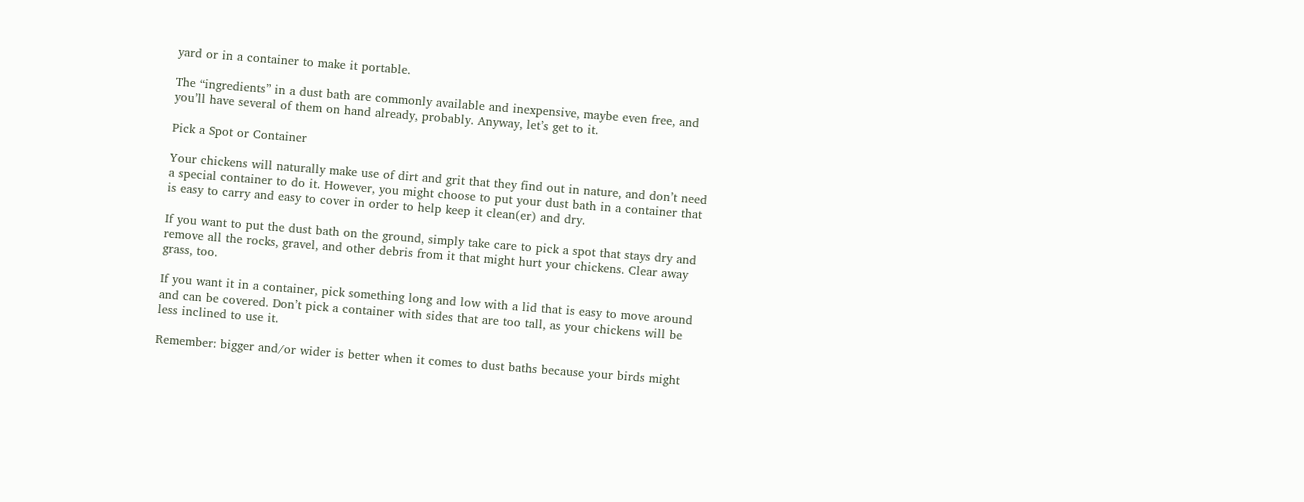yard or in a container to make it portable.

The “ingredients” in a dust bath are commonly available and inexpensive, maybe even free, and you’ll have several of them on hand already, probably. Anyway, let’s get to it.

Pick a Spot or Container

Your chickens will naturally make use of dirt and grit that they find out in nature, and don’t need a special container to do it. However, you might choose to put your dust bath in a container that is easy to carry and easy to cover in order to help keep it clean(er) and dry.

If you want to put the dust bath on the ground, simply take care to pick a spot that stays dry and remove all the rocks, gravel, and other debris from it that might hurt your chickens. Clear away grass, too.

If you want it in a container, pick something long and low with a lid that is easy to move around and can be covered. Don’t pick a container with sides that are too tall, as your chickens will be less inclined to use it.

Remember: bigger and/or wider is better when it comes to dust baths because your birds might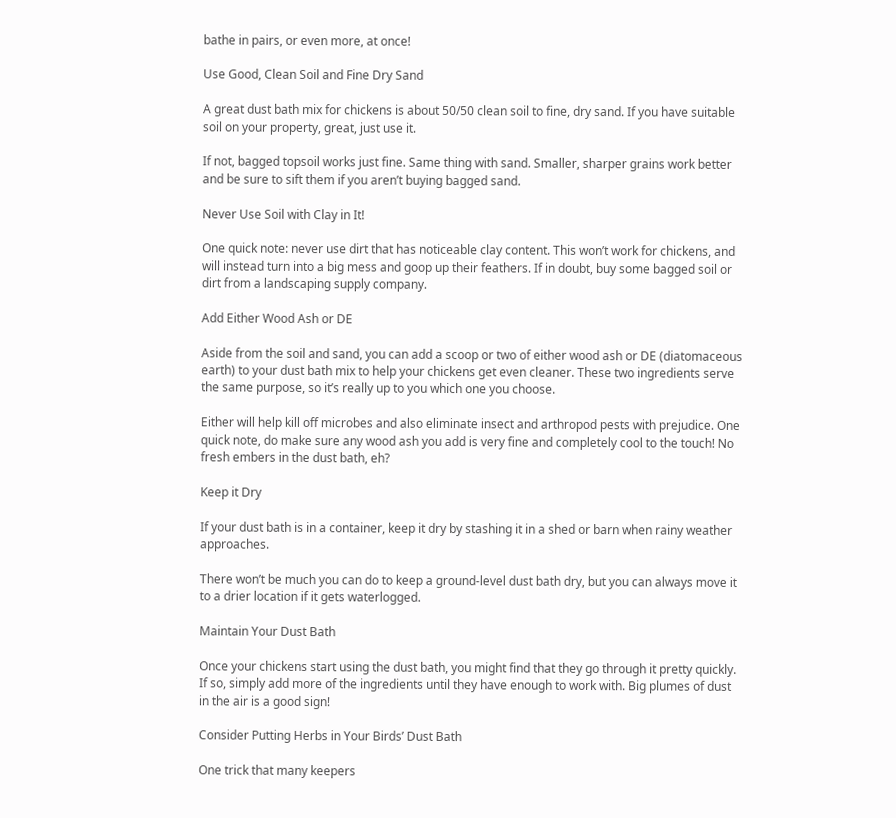bathe in pairs, or even more, at once!

Use Good, Clean Soil and Fine Dry Sand

A great dust bath mix for chickens is about 50/50 clean soil to fine, dry sand. If you have suitable soil on your property, great, just use it.

If not, bagged topsoil works just fine. Same thing with sand. Smaller, sharper grains work better and be sure to sift them if you aren’t buying bagged sand.

Never Use Soil with Clay in It!

One quick note: never use dirt that has noticeable clay content. This won’t work for chickens, and will instead turn into a big mess and goop up their feathers. If in doubt, buy some bagged soil or dirt from a landscaping supply company.

Add Either Wood Ash or DE

Aside from the soil and sand, you can add a scoop or two of either wood ash or DE (diatomaceous earth) to your dust bath mix to help your chickens get even cleaner. These two ingredients serve the same purpose, so it’s really up to you which one you choose.

Either will help kill off microbes and also eliminate insect and arthropod pests with prejudice. One quick note, do make sure any wood ash you add is very fine and completely cool to the touch! No fresh embers in the dust bath, eh?

Keep it Dry

If your dust bath is in a container, keep it dry by stashing it in a shed or barn when rainy weather approaches.

There won’t be much you can do to keep a ground-level dust bath dry, but you can always move it to a drier location if it gets waterlogged.

Maintain Your Dust Bath

Once your chickens start using the dust bath, you might find that they go through it pretty quickly. If so, simply add more of the ingredients until they have enough to work with. Big plumes of dust in the air is a good sign!

Consider Putting Herbs in Your Birds’ Dust Bath

One trick that many keepers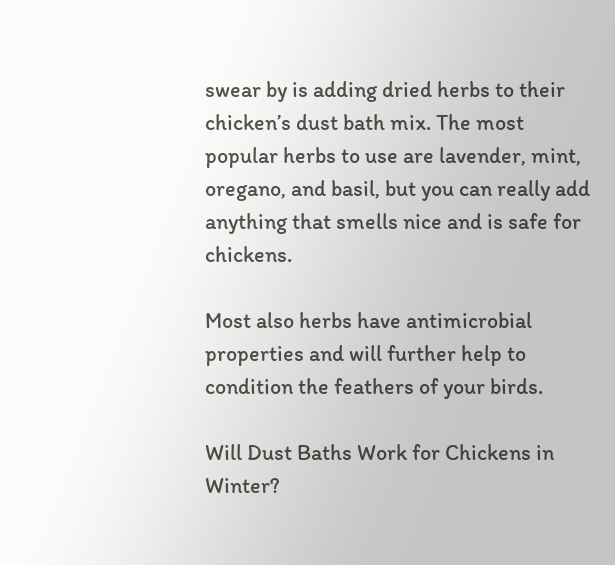swear by is adding dried herbs to their chicken’s dust bath mix. The most popular herbs to use are lavender, mint, oregano, and basil, but you can really add anything that smells nice and is safe for chickens.

Most also herbs have antimicrobial properties and will further help to condition the feathers of your birds.

Will Dust Baths Work for Chickens in Winter?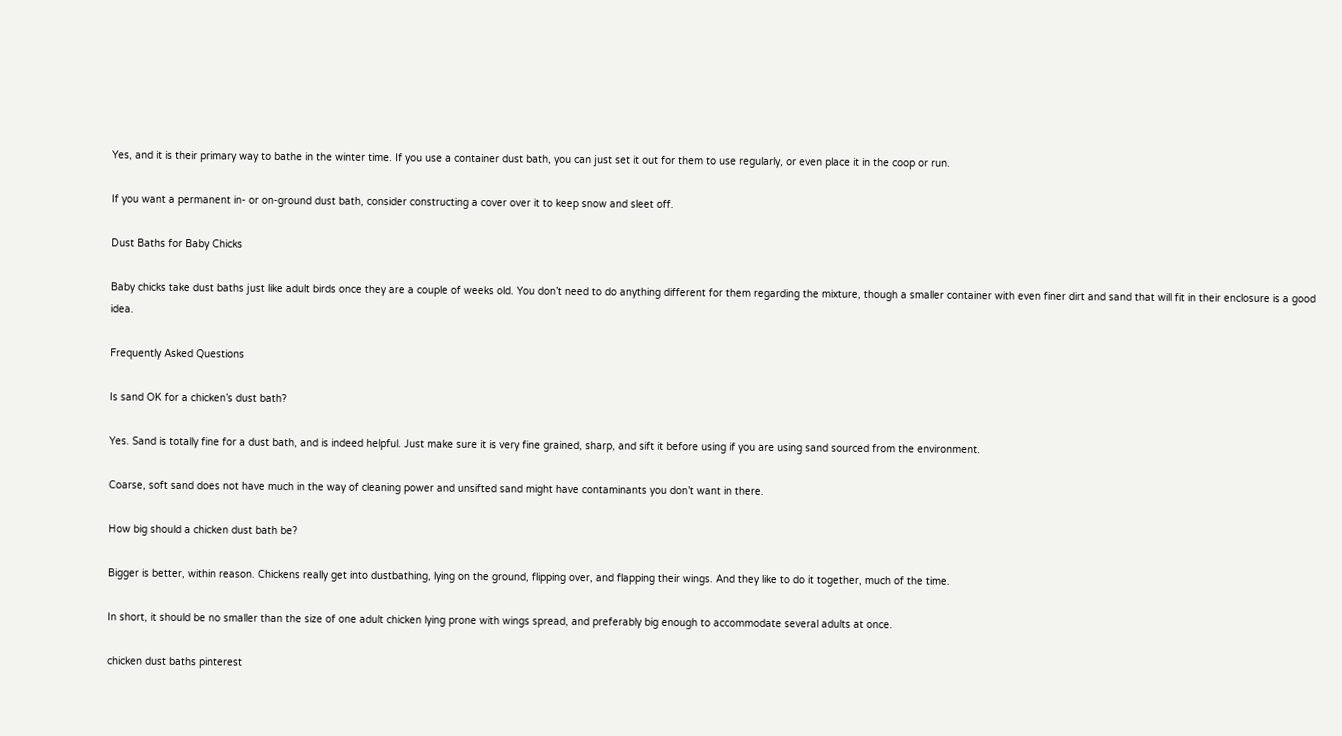Yes, and it is their primary way to bathe in the winter time. If you use a container dust bath, you can just set it out for them to use regularly, or even place it in the coop or run.

If you want a permanent in- or on-ground dust bath, consider constructing a cover over it to keep snow and sleet off.

Dust Baths for Baby Chicks

Baby chicks take dust baths just like adult birds once they are a couple of weeks old. You don’t need to do anything different for them regarding the mixture, though a smaller container with even finer dirt and sand that will fit in their enclosure is a good idea.

Frequently Asked Questions

Is sand OK for a chicken’s dust bath?

Yes. Sand is totally fine for a dust bath, and is indeed helpful. Just make sure it is very fine grained, sharp, and sift it before using if you are using sand sourced from the environment.

Coarse, soft sand does not have much in the way of cleaning power and unsifted sand might have contaminants you don’t want in there.

How big should a chicken dust bath be?

Bigger is better, within reason. Chickens really get into dustbathing, lying on the ground, flipping over, and flapping their wings. And they like to do it together, much of the time.

In short, it should be no smaller than the size of one adult chicken lying prone with wings spread, and preferably big enough to accommodate several adults at once.

chicken dust baths pinterest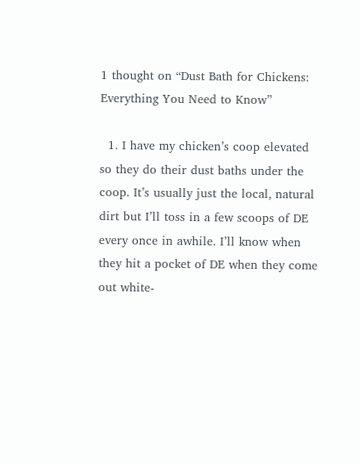1 thought on “Dust Bath for Chickens: Everything You Need to Know”

  1. I have my chicken’s coop elevated so they do their dust baths under the coop. It’s usually just the local, natural dirt but I’ll toss in a few scoops of DE every once in awhile. I’ll know when they hit a pocket of DE when they come out white-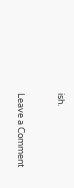ish.


Leave a Comment